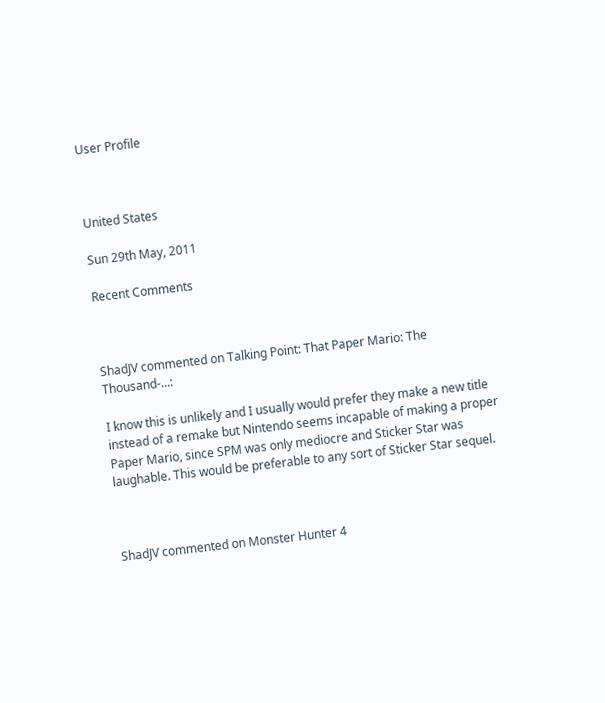User Profile



United States

Sun 29th May, 2011

Recent Comments



ShadJV commented on Talking Point: That Paper Mario: The Thousand-...:

I know this is unlikely and I usually would prefer they make a new title instead of a remake but Nintendo seems incapable of making a proper Paper Mario, since SPM was only mediocre and Sticker Star was laughable. This would be preferable to any sort of Sticker Star sequel.



ShadJV commented on Monster Hunter 4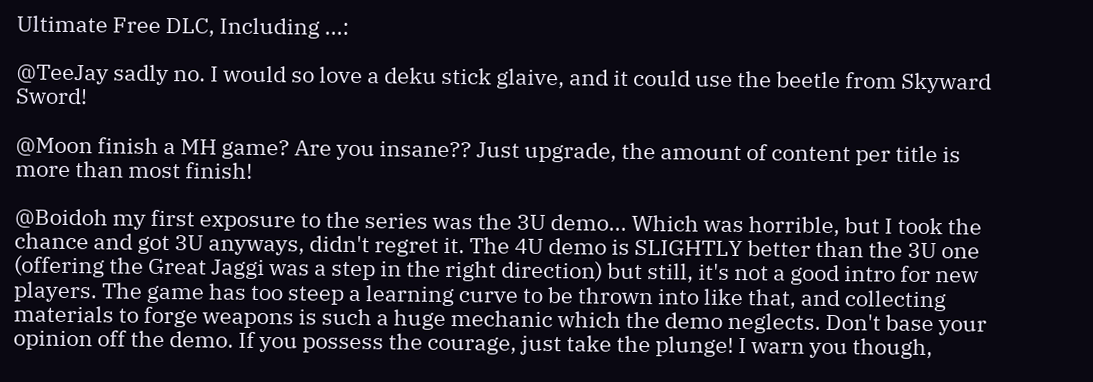Ultimate Free DLC, Including ...:

@TeeJay sadly no. I would so love a deku stick glaive, and it could use the beetle from Skyward Sword!

@Moon finish a MH game? Are you insane?? Just upgrade, the amount of content per title is more than most finish!

@Boidoh my first exposure to the series was the 3U demo... Which was horrible, but I took the chance and got 3U anyways, didn't regret it. The 4U demo is SLIGHTLY better than the 3U one (offering the Great Jaggi was a step in the right direction) but still, it's not a good intro for new players. The game has too steep a learning curve to be thrown into like that, and collecting materials to forge weapons is such a huge mechanic which the demo neglects. Don't base your opinion off the demo. If you possess the courage, just take the plunge! I warn you though,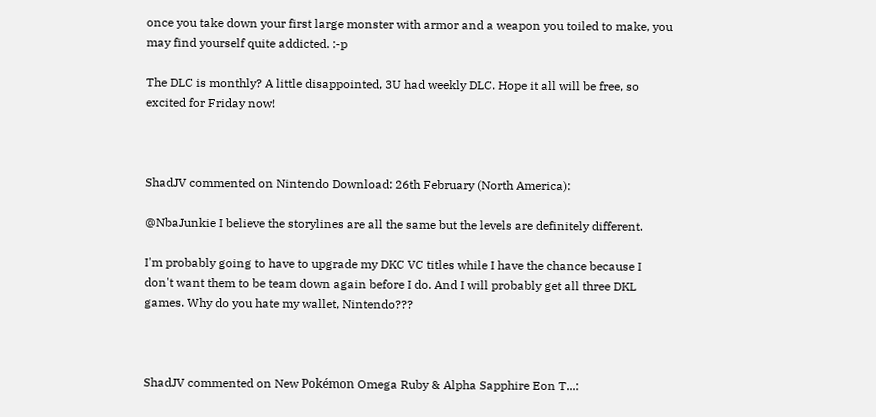once you take down your first large monster with armor and a weapon you toiled to make, you may find yourself quite addicted. :-p

The DLC is monthly? A little disappointed, 3U had weekly DLC. Hope it all will be free, so excited for Friday now!



ShadJV commented on Nintendo Download: 26th February (North America):

@NbaJunkie I believe the storylines are all the same but the levels are definitely different.

I'm probably going to have to upgrade my DKC VC titles while I have the chance because I don't want them to be team down again before I do. And I will probably get all three DKL games. Why do you hate my wallet, Nintendo???



ShadJV commented on New Pokémon Omega Ruby & Alpha Sapphire Eon T...: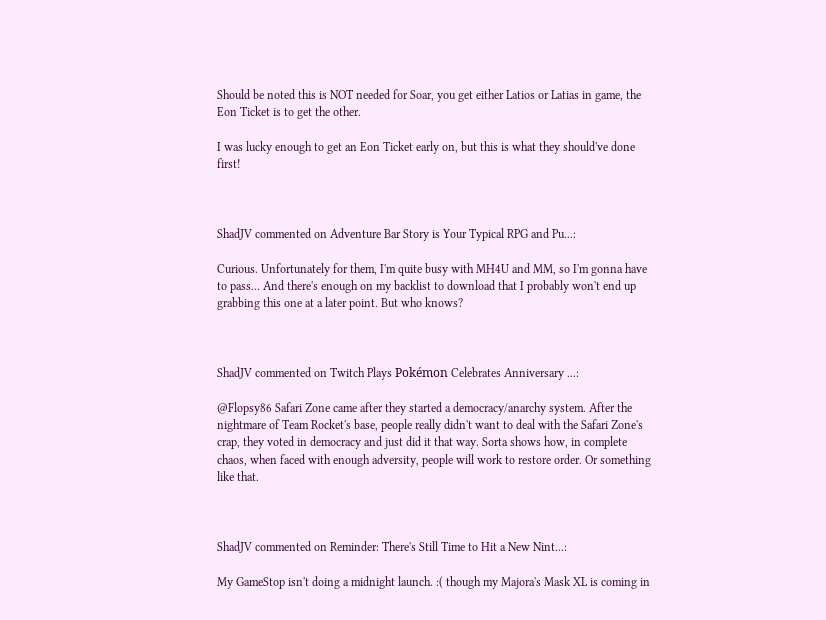Should be noted this is NOT needed for Soar, you get either Latios or Latias in game, the Eon Ticket is to get the other.

I was lucky enough to get an Eon Ticket early on, but this is what they should've done first!



ShadJV commented on Adventure Bar Story is Your Typical RPG and Pu...:

Curious. Unfortunately for them, I'm quite busy with MH4U and MM, so I'm gonna have to pass... And there's enough on my backlist to download that I probably won't end up grabbing this one at a later point. But who knows?



ShadJV commented on Twitch Plays Pokémon Celebrates Anniversary ...:

@Flopsy86 Safari Zone came after they started a democracy/anarchy system. After the nightmare of Team Rocket's base, people really didn't want to deal with the Safari Zone's crap, they voted in democracy and just did it that way. Sorta shows how, in complete chaos, when faced with enough adversity, people will work to restore order. Or something like that.



ShadJV commented on Reminder: There's Still Time to Hit a New Nint...:

My GameStop isn't doing a midnight launch. :( though my Majora's Mask XL is coming in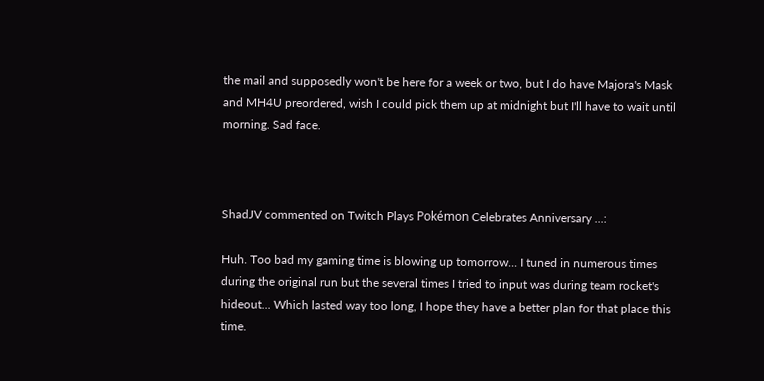the mail and supposedly won't be here for a week or two, but I do have Majora's Mask and MH4U preordered, wish I could pick them up at midnight but I'll have to wait until morning. Sad face.



ShadJV commented on Twitch Plays Pokémon Celebrates Anniversary ...:

Huh. Too bad my gaming time is blowing up tomorrow... I tuned in numerous times during the original run but the several times I tried to input was during team rocket's hideout... Which lasted way too long, I hope they have a better plan for that place this time.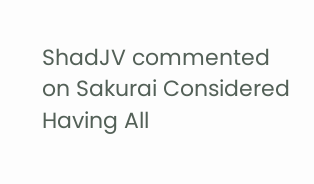ShadJV commented on Sakurai Considered Having All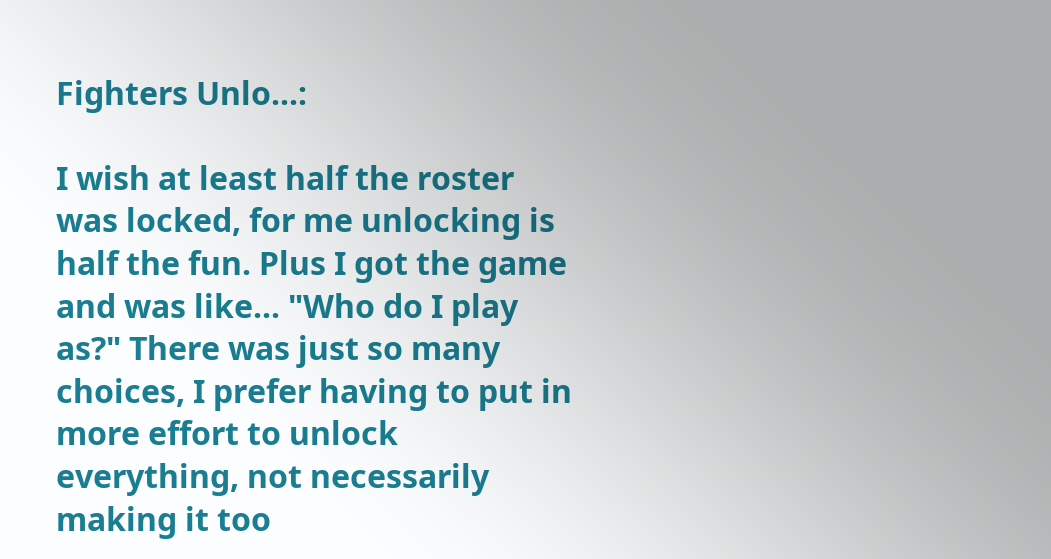Fighters Unlo...:

I wish at least half the roster was locked, for me unlocking is half the fun. Plus I got the game and was like... "Who do I play as?" There was just so many choices, I prefer having to put in more effort to unlock everything, not necessarily making it too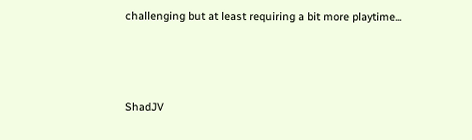challenging but at least requiring a bit more playtime...



ShadJV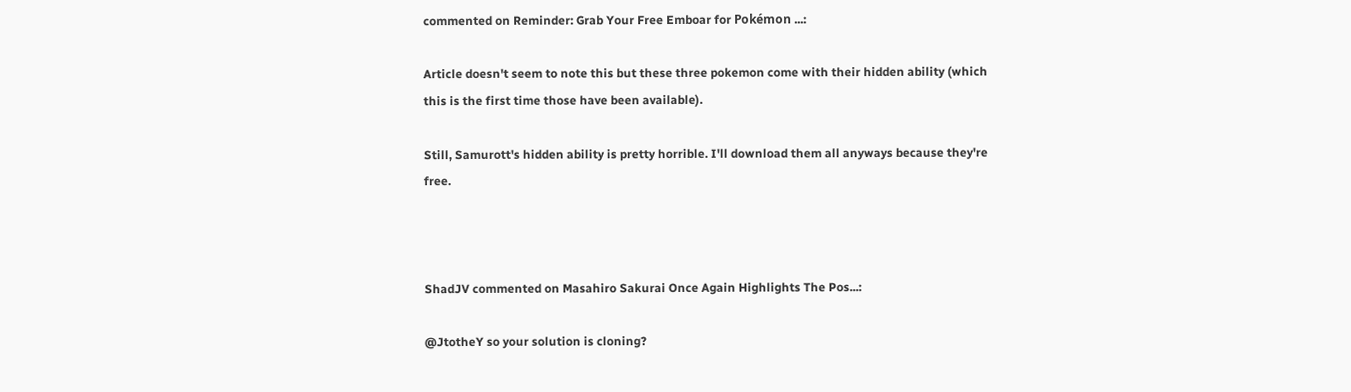commented on Reminder: Grab Your Free Emboar for Pokémon ...:

Article doesn't seem to note this but these three pokemon come with their hidden ability (which this is the first time those have been available).

Still, Samurott's hidden ability is pretty horrible. I'll download them all anyways because they're free.



ShadJV commented on Masahiro Sakurai Once Again Highlights The Pos...:

@JtotheY so your solution is cloning?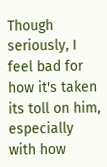Though seriously, I feel bad for how it's taken its toll on him, especially with how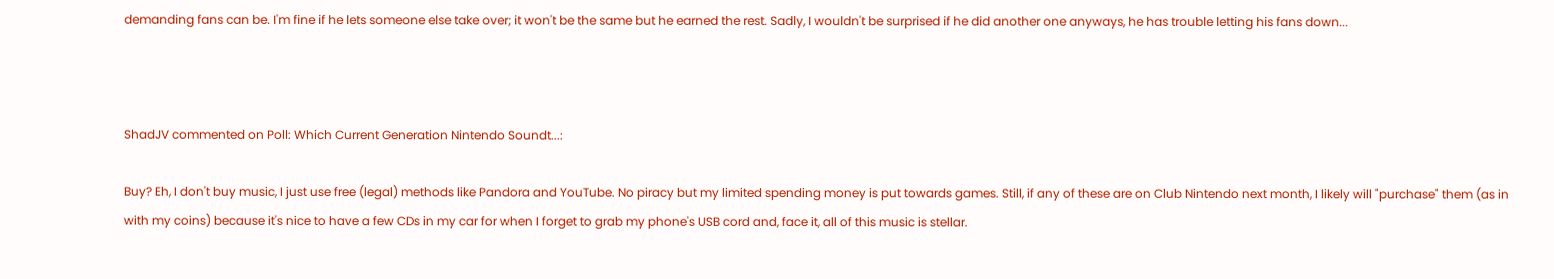demanding fans can be. I'm fine if he lets someone else take over; it won't be the same but he earned the rest. Sadly, I wouldn't be surprised if he did another one anyways, he has trouble letting his fans down...



ShadJV commented on Poll: Which Current Generation Nintendo Soundt...:

Buy? Eh, I don't buy music, I just use free (legal) methods like Pandora and YouTube. No piracy but my limited spending money is put towards games. Still, if any of these are on Club Nintendo next month, I likely will "purchase" them (as in with my coins) because it's nice to have a few CDs in my car for when I forget to grab my phone's USB cord and, face it, all of this music is stellar.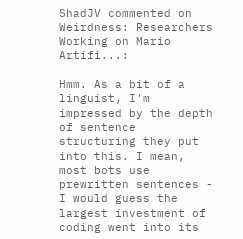ShadJV commented on Weirdness: Researchers Working on Mario Artifi...:

Hmm. As a bit of a linguist, I'm impressed by the depth of sentence structuring they put into this. I mean, most bots use prewritten sentences - I would guess the largest investment of coding went into its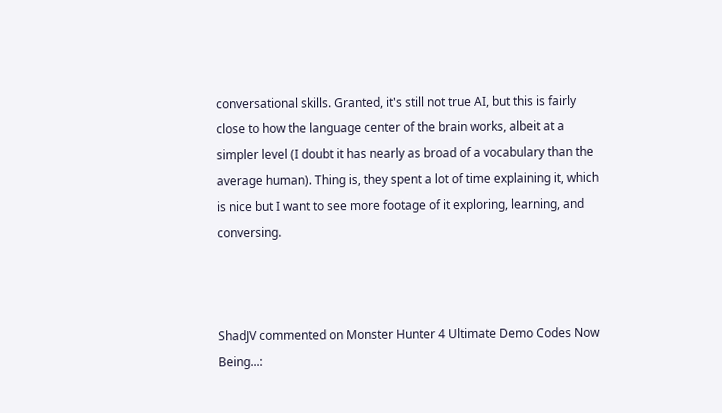conversational skills. Granted, it's still not true AI, but this is fairly close to how the language center of the brain works, albeit at a simpler level (I doubt it has nearly as broad of a vocabulary than the average human). Thing is, they spent a lot of time explaining it, which is nice but I want to see more footage of it exploring, learning, and conversing.



ShadJV commented on Monster Hunter 4 Ultimate Demo Codes Now Being...: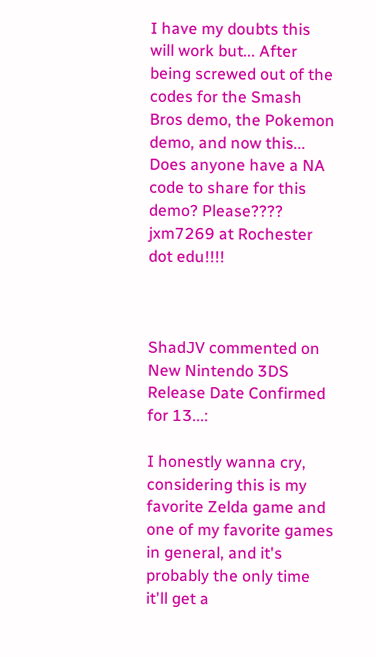I have my doubts this will work but... After being screwed out of the codes for the Smash Bros demo, the Pokemon demo, and now this... Does anyone have a NA code to share for this demo? Please???? jxm7269 at Rochester dot edu!!!!



ShadJV commented on New Nintendo 3DS Release Date Confirmed for 13...:

I honestly wanna cry, considering this is my favorite Zelda game and one of my favorite games in general, and it's probably the only time it'll get a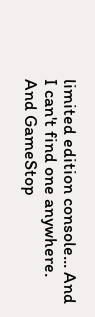limited edition console... And I can't find one anywhere. And GameStop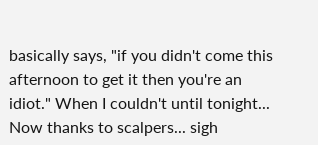basically says, "if you didn't come this afternoon to get it then you're an idiot." When I couldn't until tonight... Now thanks to scalpers... sigh